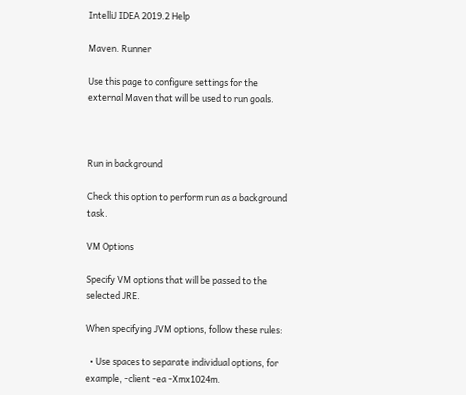IntelliJ IDEA 2019.2 Help

Maven. Runner

Use this page to configure settings for the external Maven that will be used to run goals.



Run in background

Check this option to perform run as a background task.

VM Options

Specify VM options that will be passed to the selected JRE.

When specifying JVM options, follow these rules:

  • Use spaces to separate individual options, for example, -client -ea -Xmx1024m.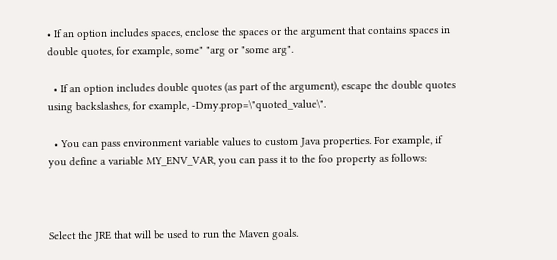• If an option includes spaces, enclose the spaces or the argument that contains spaces in double quotes, for example, some" "arg or "some arg".

  • If an option includes double quotes (as part of the argument), escape the double quotes using backslashes, for example, -Dmy.prop=\"quoted_value\".

  • You can pass environment variable values to custom Java properties. For example, if you define a variable MY_ENV_VAR, you can pass it to the foo property as follows:



Select the JRE that will be used to run the Maven goals.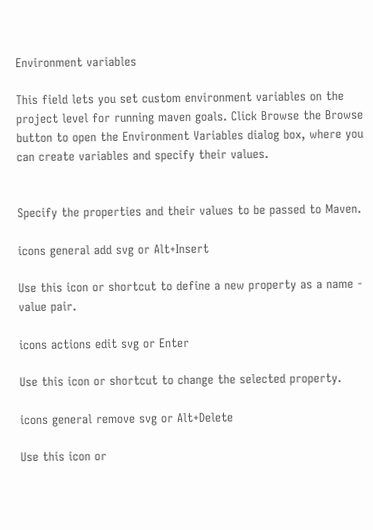Environment variables

This field lets you set custom environment variables on the project level for running maven goals. Click Browse the Browse button to open the Environment Variables dialog box, where you can create variables and specify their values.


Specify the properties and their values to be passed to Maven.

icons general add svg or Alt+Insert

Use this icon or shortcut to define a new property as a name - value pair.

icons actions edit svg or Enter

Use this icon or shortcut to change the selected property.

icons general remove svg or Alt+Delete

Use this icon or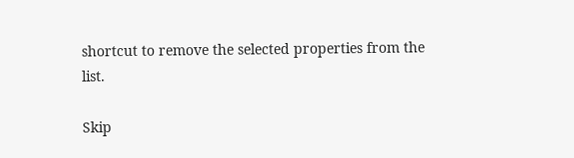shortcut to remove the selected properties from the list.

Skip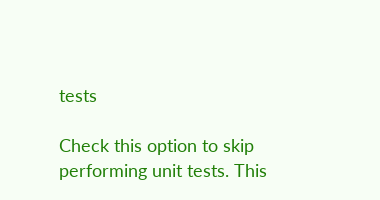tests

Check this option to skip performing unit tests. This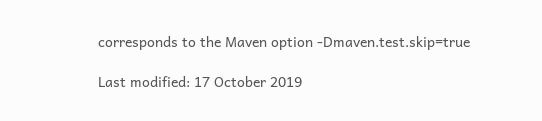corresponds to the Maven option -Dmaven.test.skip=true

Last modified: 17 October 2019